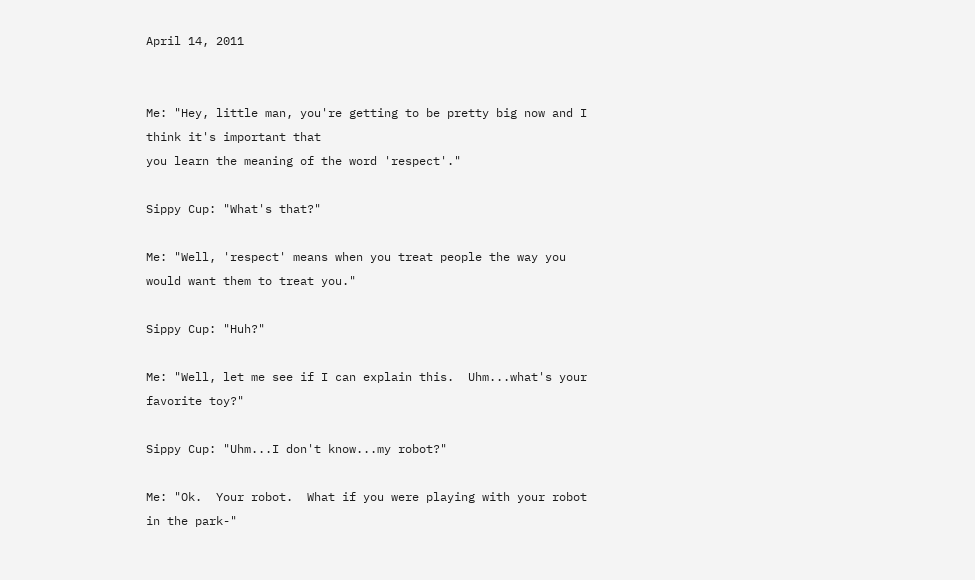April 14, 2011


Me: "Hey, little man, you're getting to be pretty big now and I think it's important that
you learn the meaning of the word 'respect'."

Sippy Cup: "What's that?"

Me: "Well, 'respect' means when you treat people the way you would want them to treat you."

Sippy Cup: "Huh?"

Me: "Well, let me see if I can explain this.  Uhm...what's your favorite toy?"

Sippy Cup: "Uhm...I don't know...my robot?"

Me: "Ok.  Your robot.  What if you were playing with your robot in the park-"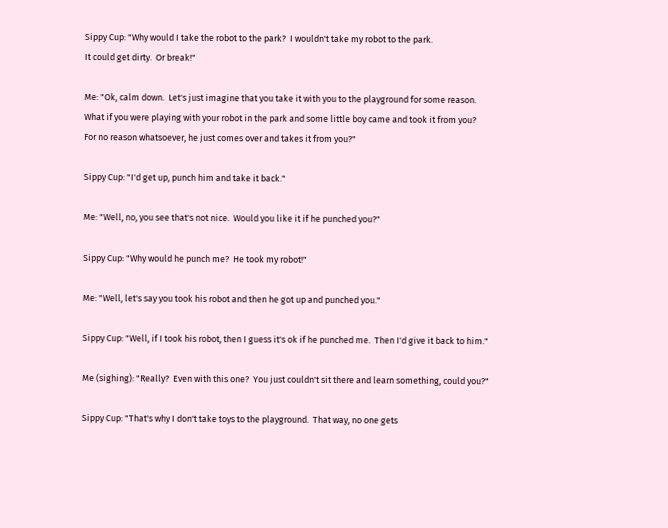Sippy Cup: "Why would I take the robot to the park?  I wouldn't take my robot to the park.
It could get dirty.  Or break!"

Me: "Ok, calm down.  Let's just imagine that you take it with you to the playground for some reason.
What if you were playing with your robot in the park and some little boy came and took it from you?
For no reason whatsoever, he just comes over and takes it from you?"

Sippy Cup: "I'd get up, punch him and take it back."

Me: "Well, no, you see that's not nice.  Would you like it if he punched you?"

Sippy Cup: "Why would he punch me?  He took my robot!"

Me: "Well, let's say you took his robot and then he got up and punched you."

Sippy Cup: "Well, if I took his robot, then I guess it's ok if he punched me.  Then I'd give it back to him."

Me (sighing): "Really?  Even with this one?  You just couldn't sit there and learn something, could you?"

Sippy Cup: "That's why I don't take toys to the playground.  That way, no one gets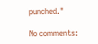punched."

No comments: